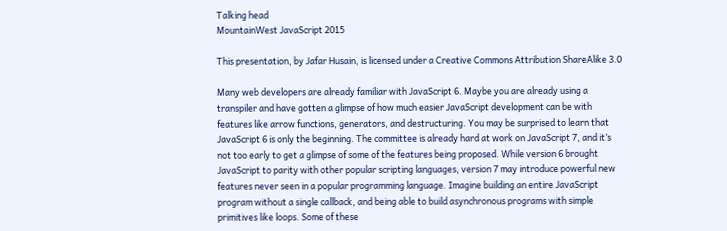Talking head
MountainWest JavaScript 2015

This presentation, by Jafar Husain, is licensed under a Creative Commons Attribution ShareAlike 3.0

Many web developers are already familiar with JavaScript 6. Maybe you are already using a transpiler and have gotten a glimpse of how much easier JavaScript development can be with features like arrow functions, generators, and destructuring. You may be surprised to learn that JavaScript 6 is only the beginning. The committee is already hard at work on JavaScript 7, and it’s not too early to get a glimpse of some of the features being proposed. While version 6 brought JavaScript to parity with other popular scripting languages, version 7 may introduce powerful new features never seen in a popular programming language. Imagine building an entire JavaScript program without a single callback, and being able to build asynchronous programs with simple primitives like loops. Some of these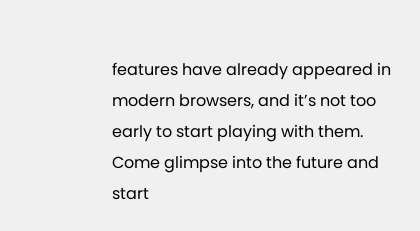features have already appeared in modern browsers, and it’s not too early to start playing with them. Come glimpse into the future and start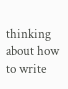thinking about how to write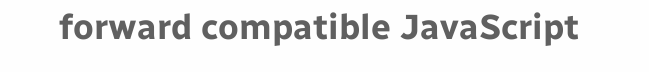forward compatible JavaScript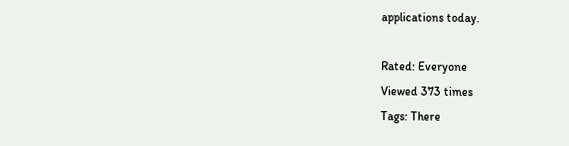applications today.

Rated: Everyone
Viewed 373 times
Tags: There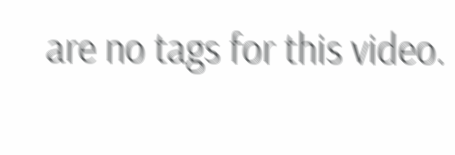are no tags for this video.